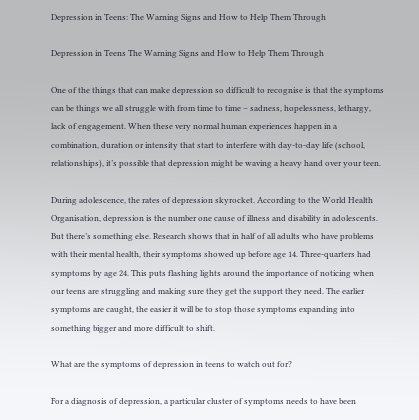Depression in Teens: The Warning Signs and How to Help Them Through

Depression in Teens The Warning Signs and How to Help Them Through

One of the things that can make depression so difficult to recognise is that the symptoms can be things we all struggle with from time to time – sadness, hopelessness, lethargy, lack of engagement. When these very normal human experiences happen in a combination, duration or intensity that start to interfere with day-to-day life (school, relationships), it’s possible that depression might be waving a heavy hand over your teen.

During adolescence, the rates of depression skyrocket. According to the World Health Organisation, depression is the number one cause of illness and disability in adolescents. But there’s something else. Research shows that in half of all adults who have problems with their mental health, their symptoms showed up before age 14. Three-quarters had symptoms by age 24. This puts flashing lights around the importance of noticing when our teens are struggling and making sure they get the support they need. The earlier symptoms are caught, the easier it will be to stop those symptoms expanding into something bigger and more difficult to shift.

What are the symptoms of depression in teens to watch out for?

For a diagnosis of depression, a particular cluster of symptoms needs to have been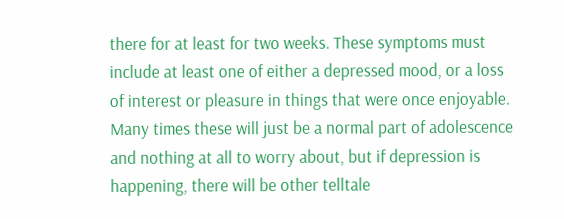there for at least for two weeks. These symptoms must include at least one of either a depressed mood, or a loss of interest or pleasure in things that were once enjoyable. Many times these will just be a normal part of adolescence and nothing at all to worry about, but if depression is happening, there will be other telltale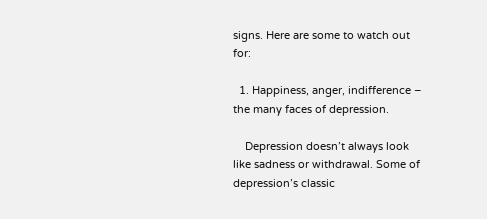signs. Here are some to watch out for:

  1. Happiness, anger, indifference – the many faces of depression.

    Depression doesn’t always look like sadness or withdrawal. Some of depression’s classic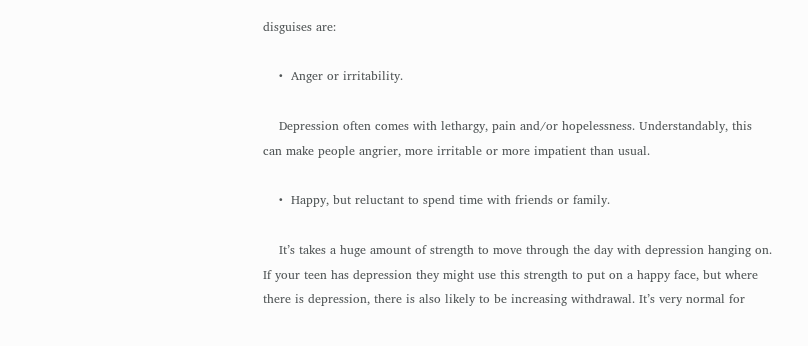disguises are:

    •  Anger or irritability.

    Depression often comes with lethargy, pain and/or hopelessness. Understandably, this can make people angrier, more irritable or more impatient than usual.

    •  Happy, but reluctant to spend time with friends or family.

    It’s takes a huge amount of strength to move through the day with depression hanging on. If your teen has depression they might use this strength to put on a happy face, but where there is depression, there is also likely to be increasing withdrawal. It’s very normal for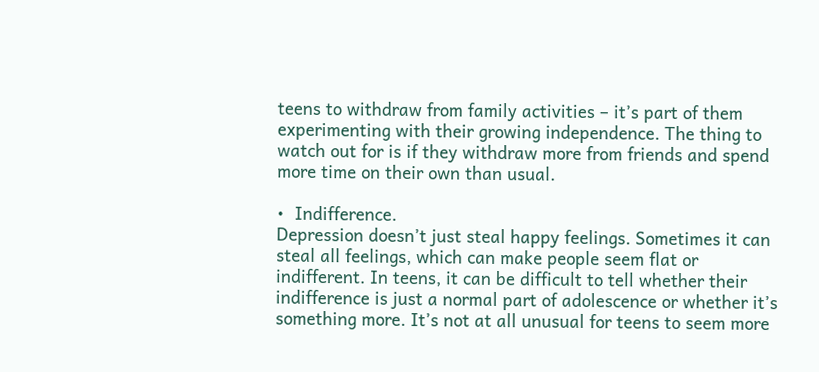teens to withdraw from family activities – it’s part of them experimenting with their growing independence. The thing to watch out for is if they withdraw more from friends and spend more time on their own than usual.

•  Indifference.
Depression doesn’t just steal happy feelings. Sometimes it can steal all feelings, which can make people seem flat or indifferent. In teens, it can be difficult to tell whether their indifference is just a normal part of adolescence or whether it’s something more. It’s not at all unusual for teens to seem more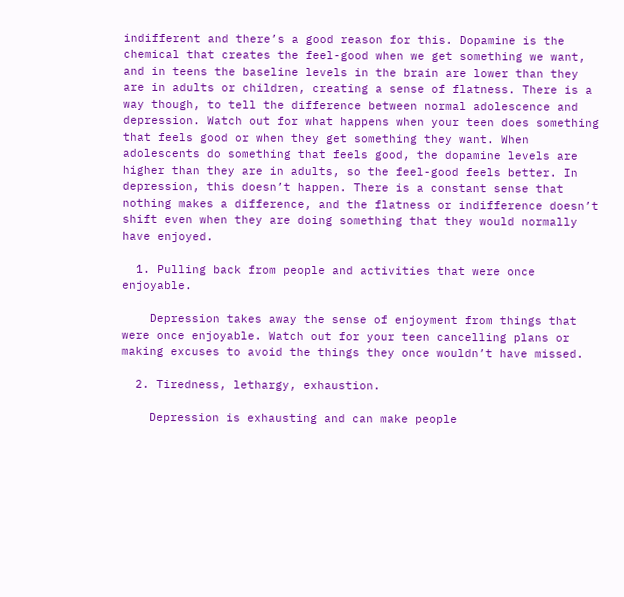indifferent and there’s a good reason for this. Dopamine is the chemical that creates the feel-good when we get something we want, and in teens the baseline levels in the brain are lower than they are in adults or children, creating a sense of flatness. There is a way though, to tell the difference between normal adolescence and depression. Watch out for what happens when your teen does something that feels good or when they get something they want. When adolescents do something that feels good, the dopamine levels are higher than they are in adults, so the feel-good feels better. In depression, this doesn’t happen. There is a constant sense that nothing makes a difference, and the flatness or indifference doesn’t shift even when they are doing something that they would normally have enjoyed.

  1. Pulling back from people and activities that were once enjoyable.

    Depression takes away the sense of enjoyment from things that were once enjoyable. Watch out for your teen cancelling plans or making excuses to avoid the things they once wouldn’t have missed.

  2. Tiredness, lethargy, exhaustion.

    Depression is exhausting and can make people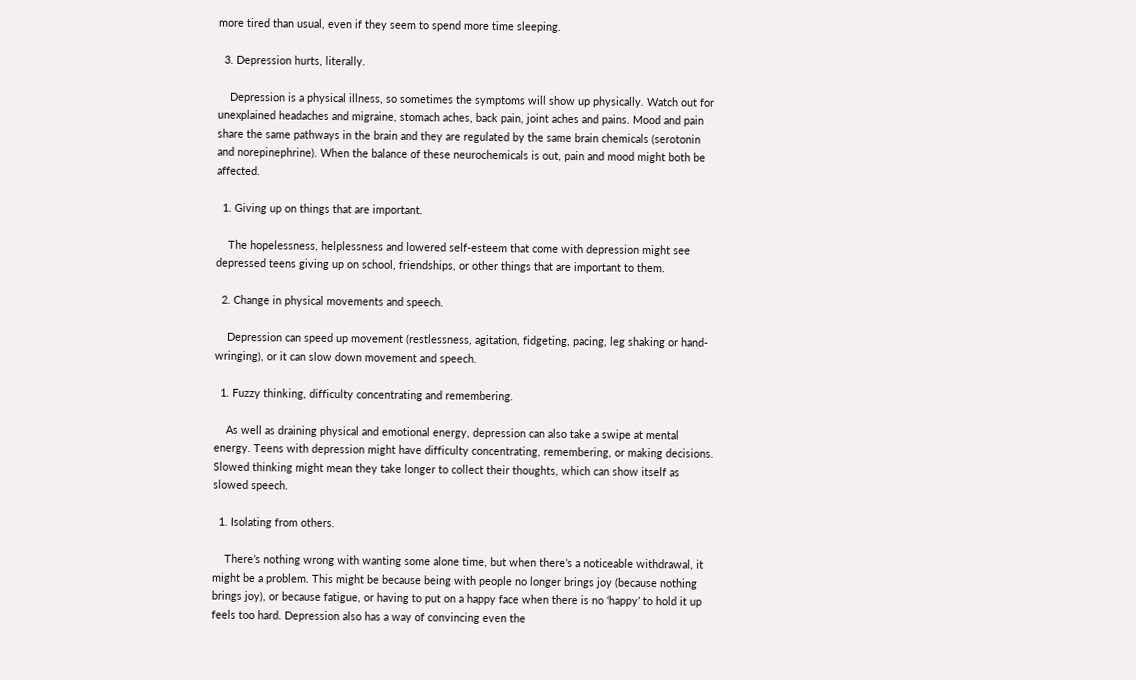more tired than usual, even if they seem to spend more time sleeping.

  3. Depression hurts, literally.

    Depression is a physical illness, so sometimes the symptoms will show up physically. Watch out for unexplained headaches and migraine, stomach aches, back pain, joint aches and pains. Mood and pain share the same pathways in the brain and they are regulated by the same brain chemicals (serotonin and norepinephrine). When the balance of these neurochemicals is out, pain and mood might both be affected.

  1. Giving up on things that are important.

    The hopelessness, helplessness and lowered self-esteem that come with depression might see depressed teens giving up on school, friendships, or other things that are important to them.

  2. Change in physical movements and speech.

    Depression can speed up movement (restlessness, agitation, fidgeting, pacing, leg shaking or hand-wringing), or it can slow down movement and speech.

  1. Fuzzy thinking, difficulty concentrating and remembering.

    As well as draining physical and emotional energy, depression can also take a swipe at mental energy. Teens with depression might have difficulty concentrating, remembering, or making decisions. Slowed thinking might mean they take longer to collect their thoughts, which can show itself as slowed speech.

  1. Isolating from others.

    There’s nothing wrong with wanting some alone time, but when there’s a noticeable withdrawal, it might be a problem. This might be because being with people no longer brings joy (because nothing brings joy), or because fatigue, or having to put on a happy face when there is no ‘happy’ to hold it up feels too hard. Depression also has a way of convincing even the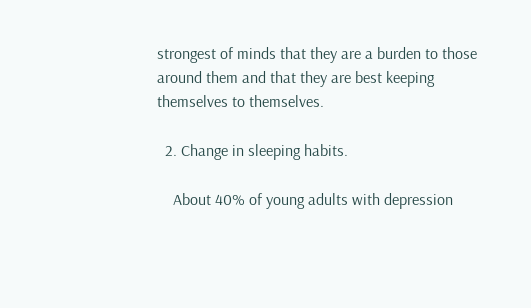strongest of minds that they are a burden to those around them and that they are best keeping themselves to themselves.

  2. Change in sleeping habits.

    About 40% of young adults with depression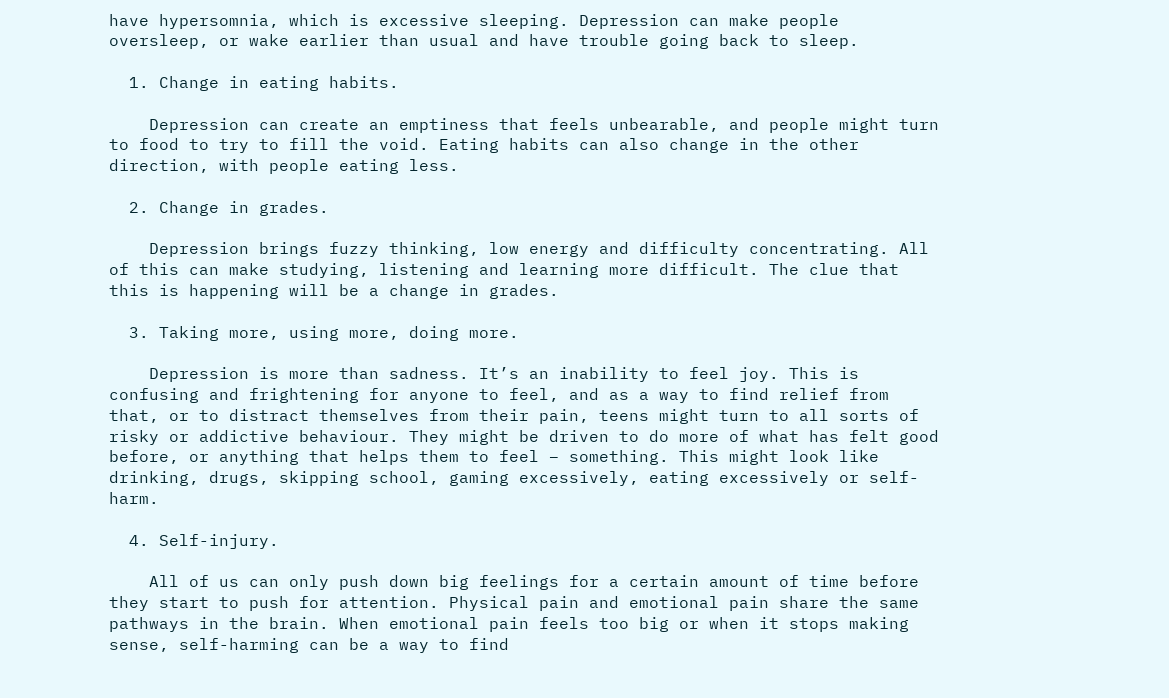have hypersomnia, which is excessive sleeping. Depression can make people oversleep, or wake earlier than usual and have trouble going back to sleep.

  1. Change in eating habits.

    Depression can create an emptiness that feels unbearable, and people might turn to food to try to fill the void. Eating habits can also change in the other direction, with people eating less.

  2. Change in grades.

    Depression brings fuzzy thinking, low energy and difficulty concentrating. All of this can make studying, listening and learning more difficult. The clue that this is happening will be a change in grades.

  3. Taking more, using more, doing more.

    Depression is more than sadness. It’s an inability to feel joy. This is confusing and frightening for anyone to feel, and as a way to find relief from that, or to distract themselves from their pain, teens might turn to all sorts of risky or addictive behaviour. They might be driven to do more of what has felt good before, or anything that helps them to feel – something. This might look like drinking, drugs, skipping school, gaming excessively, eating excessively or self-harm.

  4. Self-injury.

    All of us can only push down big feelings for a certain amount of time before they start to push for attention. Physical pain and emotional pain share the same pathways in the brain. When emotional pain feels too big or when it stops making sense, self-harming can be a way to find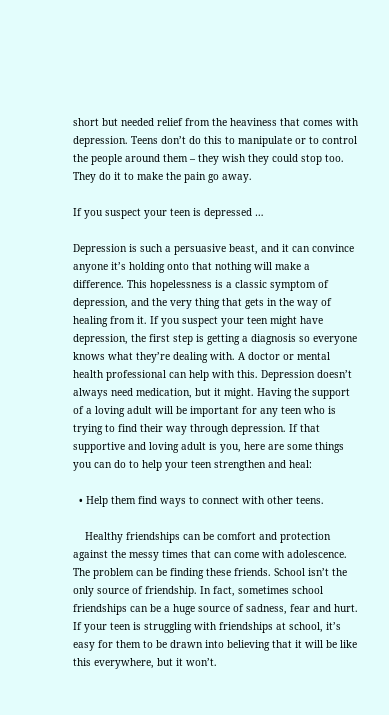short but needed relief from the heaviness that comes with depression. Teens don’t do this to manipulate or to control the people around them – they wish they could stop too. They do it to make the pain go away.

If you suspect your teen is depressed …

Depression is such a persuasive beast, and it can convince anyone it’s holding onto that nothing will make a difference. This hopelessness is a classic symptom of depression, and the very thing that gets in the way of healing from it. If you suspect your teen might have depression, the first step is getting a diagnosis so everyone knows what they’re dealing with. A doctor or mental health professional can help with this. Depression doesn’t always need medication, but it might. Having the support of a loving adult will be important for any teen who is trying to find their way through depression. If that supportive and loving adult is you, here are some things you can do to help your teen strengthen and heal:

  • Help them find ways to connect with other teens.

    Healthy friendships can be comfort and protection against the messy times that can come with adolescence. The problem can be finding these friends. School isn’t the only source of friendship. In fact, sometimes school friendships can be a huge source of sadness, fear and hurt. If your teen is struggling with friendships at school, it’s easy for them to be drawn into believing that it will be like this everywhere, but it won’t.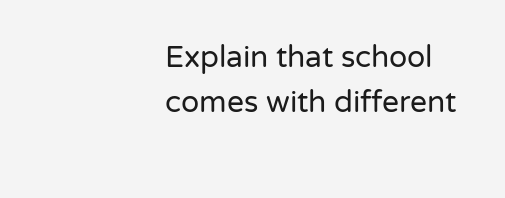Explain that school comes with different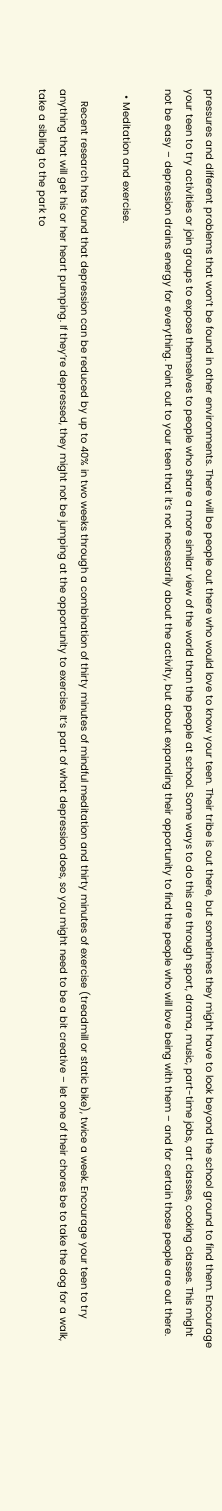pressures and different problems that won’t be found in other environments. There will be people out there who would love to know your teen. Their tribe is out there, but sometimes they might have to look beyond the school ground to find them. Encourage your teen to try activities or join groups to expose themselves to people who share a more similar view of the world than the people at school. Some ways to do this are through sport, drama, music, part-time jobs, art classes, cooking classes. This might not be easy – depression drains energy for everything. Point out to your teen that it’s not necessarily about the activity, but about expanding their opportunity to find the people who will love being with them – and for certain those people are out there.

  • Meditation and exercise.

    Recent research has found that depression can be reduced by up to 40% in two weeks through a combination of thirty minutes of mindful meditation and thirty minutes of exercise (treadmill or static bike), twice a week. Encourage your teen to try anything that will get his or her heart pumping. If they’re depressed, they might not be jumping at the opportunity to exercise. It’s part of what depression does, so you might need to be a bit creative – let one of their chores be to take the dog for a walk, take a sibling to the park to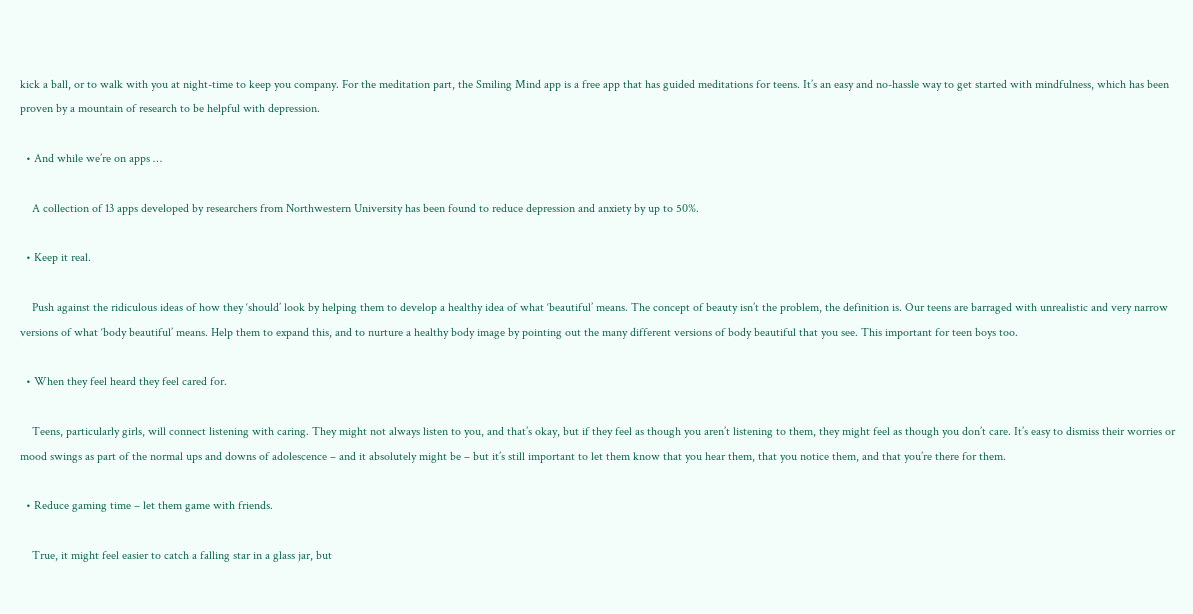kick a ball, or to walk with you at night-time to keep you company. For the meditation part, the Smiling Mind app is a free app that has guided meditations for teens. It’s an easy and no-hassle way to get started with mindfulness, which has been proven by a mountain of research to be helpful with depression.

  • And while we’re on apps …

    A collection of 13 apps developed by researchers from Northwestern University has been found to reduce depression and anxiety by up to 50%.

  • Keep it real.

    Push against the ridiculous ideas of how they ‘should’ look by helping them to develop a healthy idea of what ‘beautiful’ means. The concept of beauty isn’t the problem, the definition is. Our teens are barraged with unrealistic and very narrow versions of what ‘body beautiful’ means. Help them to expand this, and to nurture a healthy body image by pointing out the many different versions of body beautiful that you see. This important for teen boys too.

  • When they feel heard they feel cared for.

    Teens, particularly girls, will connect listening with caring. They might not always listen to you, and that’s okay, but if they feel as though you aren’t listening to them, they might feel as though you don’t care. It’s easy to dismiss their worries or mood swings as part of the normal ups and downs of adolescence – and it absolutely might be – but it’s still important to let them know that you hear them, that you notice them, and that you’re there for them.

  • Reduce gaming time – let them game with friends.

    True, it might feel easier to catch a falling star in a glass jar, but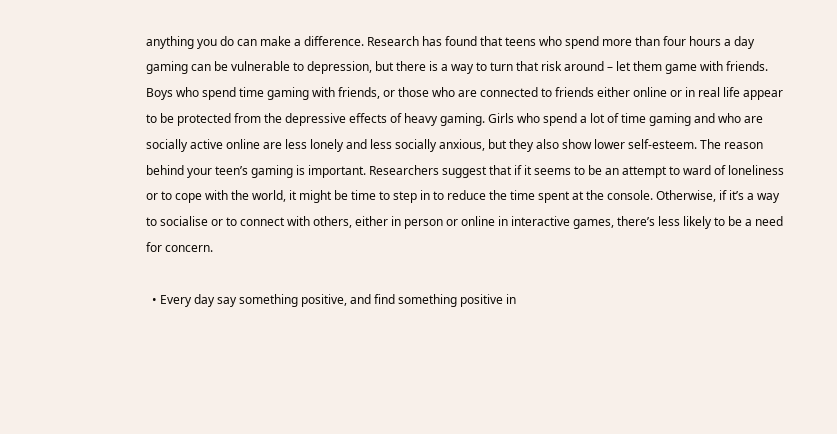anything you do can make a difference. Research has found that teens who spend more than four hours a day gaming can be vulnerable to depression, but there is a way to turn that risk around – let them game with friends. Boys who spend time gaming with friends, or those who are connected to friends either online or in real life appear to be protected from the depressive effects of heavy gaming. Girls who spend a lot of time gaming and who are socially active online are less lonely and less socially anxious, but they also show lower self-esteem. The reason behind your teen’s gaming is important. Researchers suggest that if it seems to be an attempt to ward of loneliness or to cope with the world, it might be time to step in to reduce the time spent at the console. Otherwise, if it’s a way to socialise or to connect with others, either in person or online in interactive games, there’s less likely to be a need for concern.

  • Every day say something positive, and find something positive in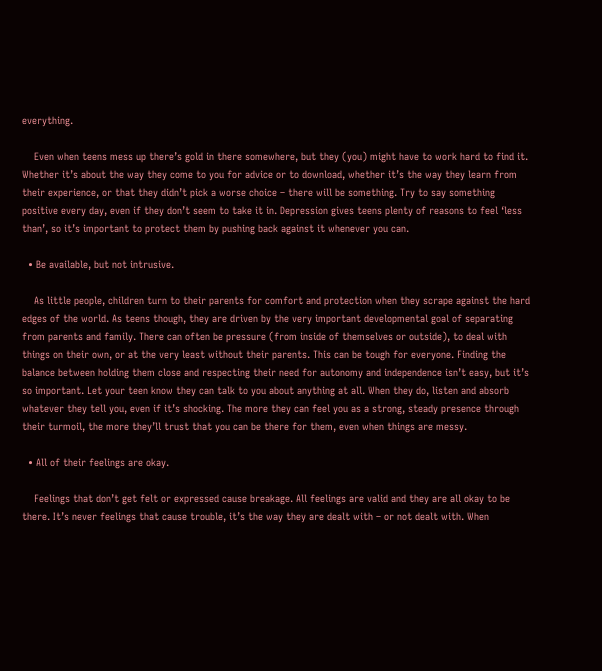everything.

    Even when teens mess up there’s gold in there somewhere, but they (you) might have to work hard to find it. Whether it’s about the way they come to you for advice or to download, whether it’s the way they learn from their experience, or that they didn’t pick a worse choice – there will be something. Try to say something positive every day, even if they don’t seem to take it in. Depression gives teens plenty of reasons to feel ‘less than’, so it’s important to protect them by pushing back against it whenever you can.

  • Be available, but not intrusive.

    As little people, children turn to their parents for comfort and protection when they scrape against the hard edges of the world. As teens though, they are driven by the very important developmental goal of separating from parents and family. There can often be pressure (from inside of themselves or outside), to deal with things on their own, or at the very least without their parents. This can be tough for everyone. Finding the balance between holding them close and respecting their need for autonomy and independence isn’t easy, but it’s so important. Let your teen know they can talk to you about anything at all. When they do, listen and absorb whatever they tell you, even if it’s shocking. The more they can feel you as a strong, steady presence through their turmoil, the more they’ll trust that you can be there for them, even when things are messy.

  • All of their feelings are okay.

    Feelings that don’t get felt or expressed cause breakage. All feelings are valid and they are all okay to be there. It’s never feelings that cause trouble, it’s the way they are dealt with – or not dealt with. When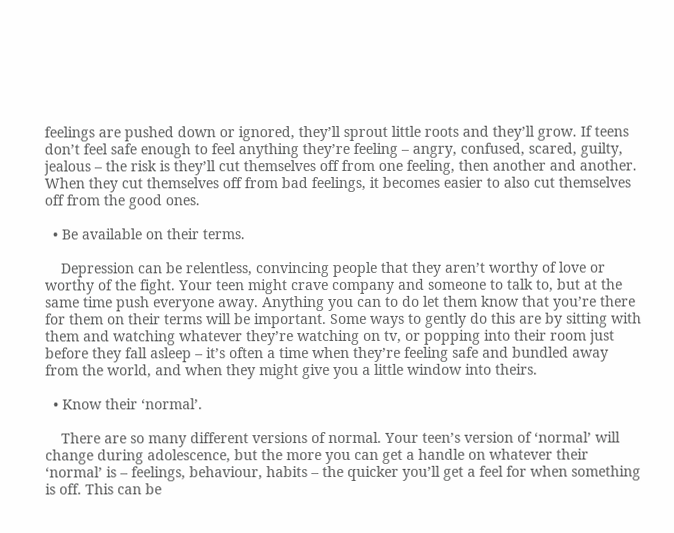feelings are pushed down or ignored, they’ll sprout little roots and they’ll grow. If teens don’t feel safe enough to feel anything they’re feeling – angry, confused, scared, guilty, jealous – the risk is they’ll cut themselves off from one feeling, then another and another. When they cut themselves off from bad feelings, it becomes easier to also cut themselves off from the good ones.

  • Be available on their terms.

    Depression can be relentless, convincing people that they aren’t worthy of love or worthy of the fight. Your teen might crave company and someone to talk to, but at the same time push everyone away. Anything you can to do let them know that you’re there for them on their terms will be important. Some ways to gently do this are by sitting with them and watching whatever they’re watching on tv, or popping into their room just before they fall asleep – it’s often a time when they’re feeling safe and bundled away from the world, and when they might give you a little window into theirs.

  • Know their ‘normal’.

    There are so many different versions of normal. Your teen’s version of ‘normal’ will change during adolescence, but the more you can get a handle on whatever their ‘normal’ is – feelings, behaviour, habits – the quicker you’ll get a feel for when something is off. This can be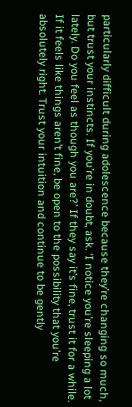particularly difficult during adolescence because they’re changing so much, but trust your instincts. If you’re in doubt, ask. ‘I notice you’re sleeping a lot lately. Do you feel as though you are?’ If they say it’s fine, trust it for a while. If it feels like things aren’t fine, be open to the possibility that you’re absolutely right. Trust your intuition and continue to be gently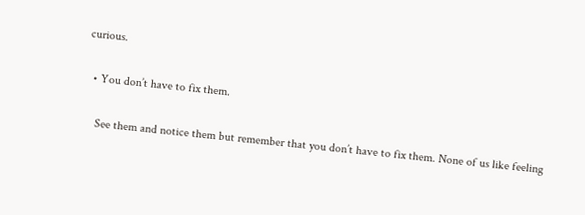curious.

  • You don’t have to fix them.

    See them and notice them but remember that you don’t have to fix them. None of us like feeling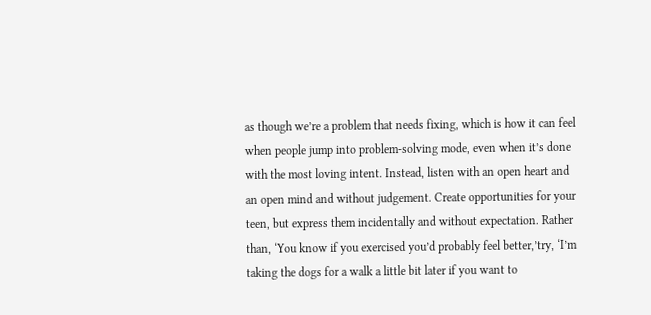as though we’re a problem that needs fixing, which is how it can feel when people jump into problem-solving mode, even when it’s done with the most loving intent. Instead, listen with an open heart and an open mind and without judgement. Create opportunities for your teen, but express them incidentally and without expectation. Rather than, ‘You know if you exercised you’d probably feel better,’try, ‘I’m taking the dogs for a walk a little bit later if you want to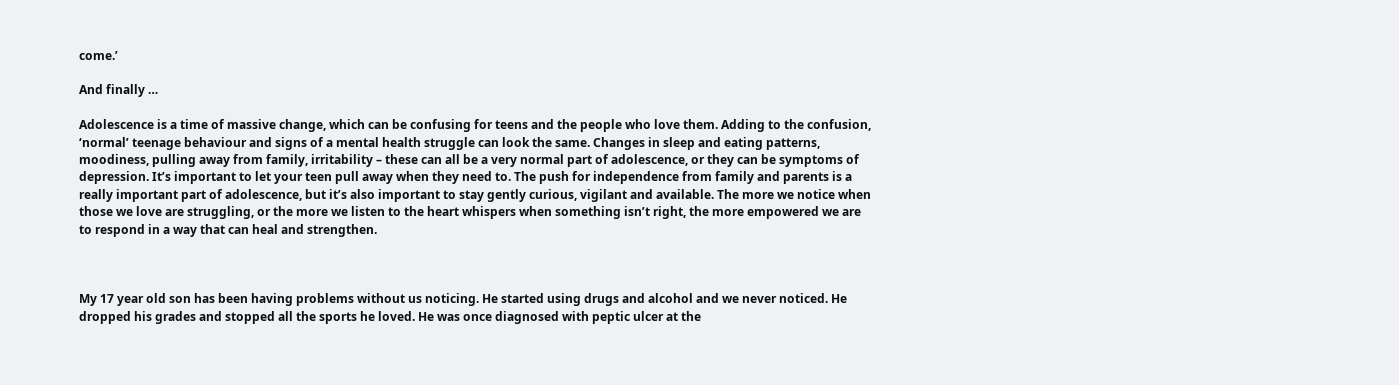come.’

And finally …

Adolescence is a time of massive change, which can be confusing for teens and the people who love them. Adding to the confusion, ‘normal’ teenage behaviour and signs of a mental health struggle can look the same. Changes in sleep and eating patterns, moodiness, pulling away from family, irritability – these can all be a very normal part of adolescence, or they can be symptoms of depression. It’s important to let your teen pull away when they need to. The push for independence from family and parents is a really important part of adolescence, but it’s also important to stay gently curious, vigilant and available. The more we notice when those we love are struggling, or the more we listen to the heart whispers when something isn’t right, the more empowered we are to respond in a way that can heal and strengthen.



My 17 year old son has been having problems without us noticing. He started using drugs and alcohol and we never noticed. He dropped his grades and stopped all the sports he loved. He was once diagnosed with peptic ulcer at the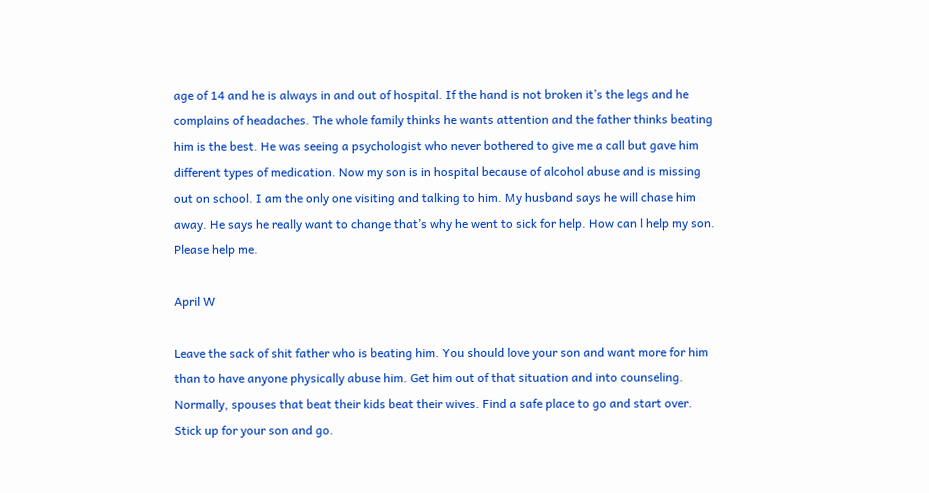age of 14 and he is always in and out of hospital. If the hand is not broken it’s the legs and he complains of headaches. The whole family thinks he wants attention and the father thinks beating him is the best. He was seeing a psychologist who never bothered to give me a call but gave him different types of medication. Now my son is in hospital because of alcohol abuse and is missing out on school. I am the only one visiting and talking to him. My husband says he will chase him away. He says he really want to change that’s why he went to sick for help. How can l help my son. Please help me.

April W

Leave the sack of shit father who is beating him. You should love your son and want more for him than to have anyone physically abuse him. Get him out of that situation and into counseling. Normally, spouses that beat their kids beat their wives. Find a safe place to go and start over. Stick up for your son and go.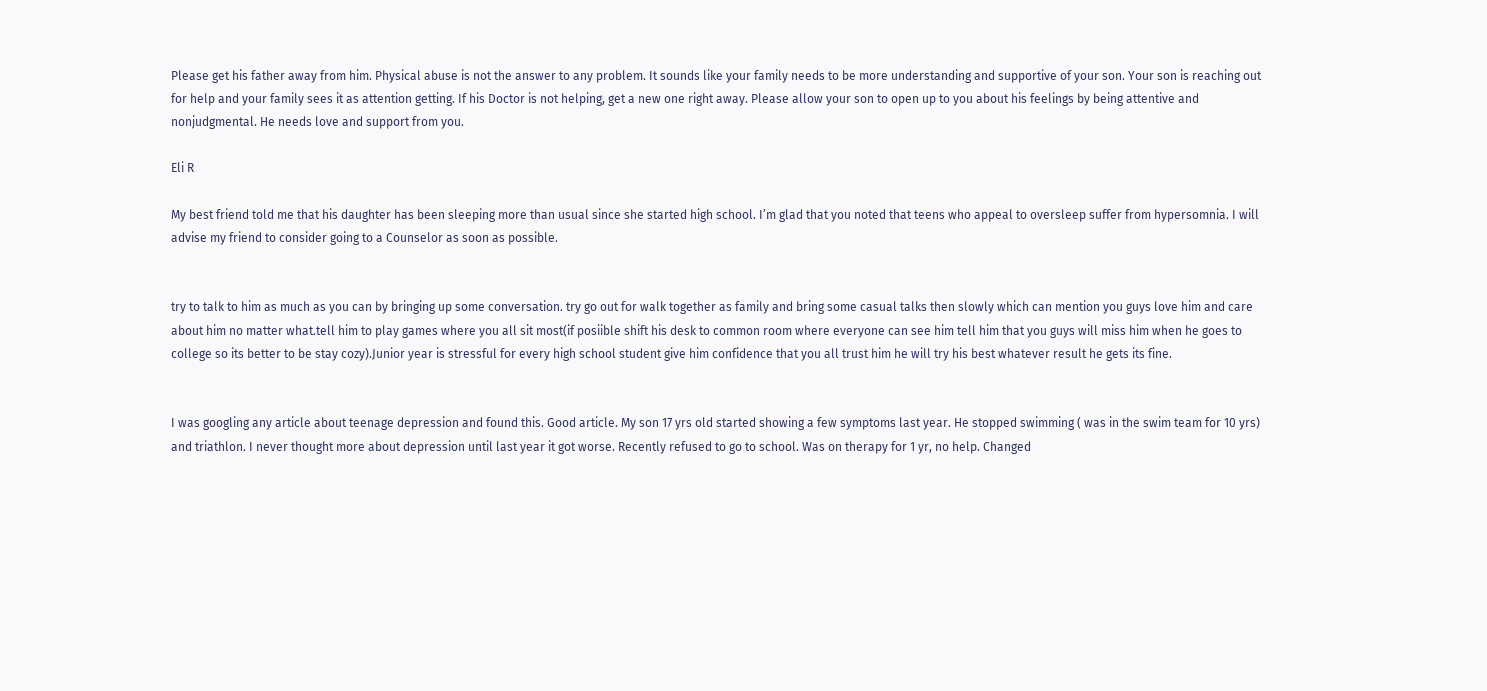Please get his father away from him. Physical abuse is not the answer to any problem. It sounds like your family needs to be more understanding and supportive of your son. Your son is reaching out for help and your family sees it as attention getting. If his Doctor is not helping, get a new one right away. Please allow your son to open up to you about his feelings by being attentive and nonjudgmental. He needs love and support from you.

Eli R

My best friend told me that his daughter has been sleeping more than usual since she started high school. I’m glad that you noted that teens who appeal to oversleep suffer from hypersomnia. I will advise my friend to consider going to a Counselor as soon as possible.


try to talk to him as much as you can by bringing up some conversation. try go out for walk together as family and bring some casual talks then slowly which can mention you guys love him and care about him no matter what.tell him to play games where you all sit most(if posiible shift his desk to common room where everyone can see him tell him that you guys will miss him when he goes to college so its better to be stay cozy).Junior year is stressful for every high school student give him confidence that you all trust him he will try his best whatever result he gets its fine.


I was googling any article about teenage depression and found this. Good article. My son 17 yrs old started showing a few symptoms last year. He stopped swimming ( was in the swim team for 10 yrs) and triathlon. I never thought more about depression until last year it got worse. Recently refused to go to school. Was on therapy for 1 yr, no help. Changed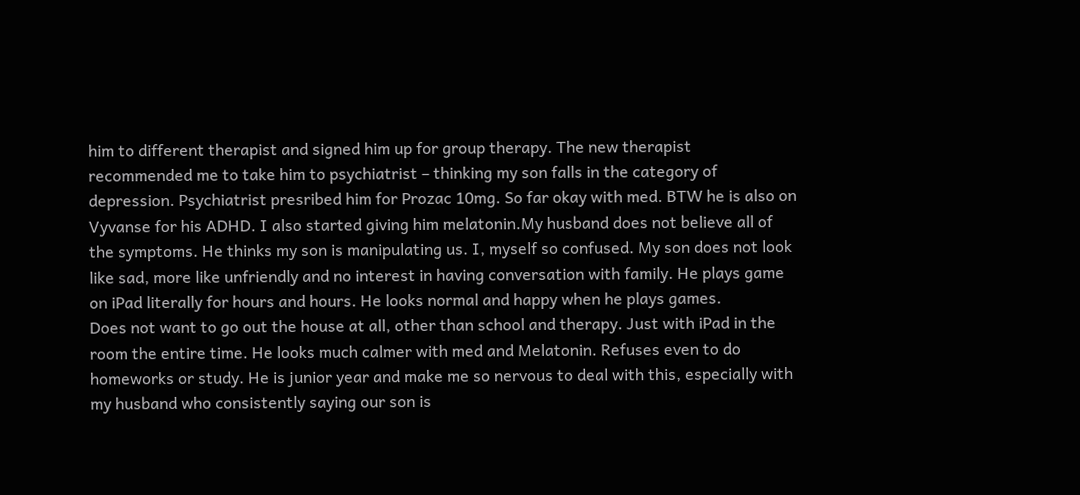him to different therapist and signed him up for group therapy. The new therapist recommended me to take him to psychiatrist – thinking my son falls in the category of depression. Psychiatrist presribed him for Prozac 10mg. So far okay with med. BTW he is also on Vyvanse for his ADHD. I also started giving him melatonin.My husband does not believe all of the symptoms. He thinks my son is manipulating us. I, myself so confused. My son does not look like sad, more like unfriendly and no interest in having conversation with family. He plays game on iPad literally for hours and hours. He looks normal and happy when he plays games.
Does not want to go out the house at all, other than school and therapy. Just with iPad in the room the entire time. He looks much calmer with med and Melatonin. Refuses even to do homeworks or study. He is junior year and make me so nervous to deal with this, especially with my husband who consistently saying our son is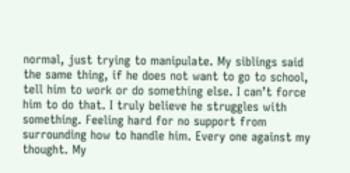normal, just trying to manipulate. My siblings said the same thing, if he does not want to go to school, tell him to work or do something else. I can’t force him to do that. I truly believe he struggles with something. Feeling hard for no support from surrounding how to handle him. Every one against my thought. My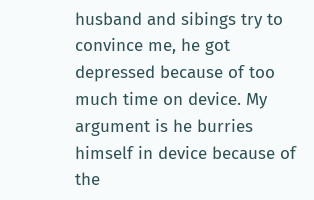husband and sibings try to convince me, he got depressed because of too much time on device. My argument is he burries himself in device because of the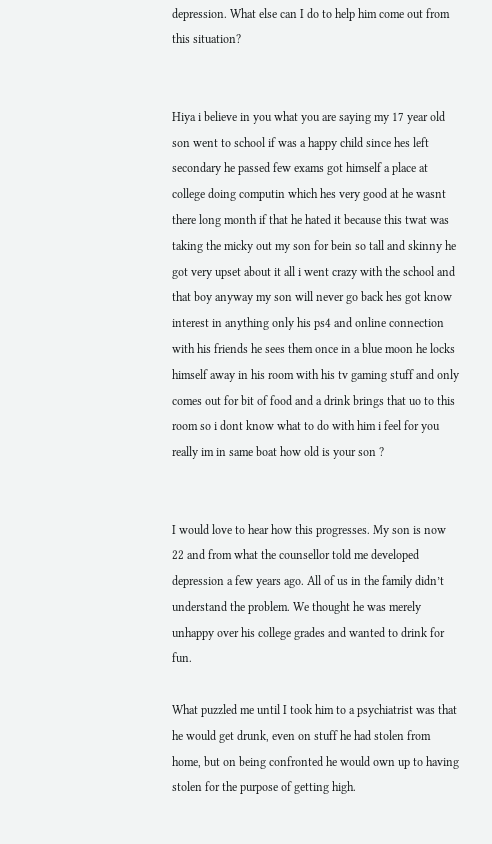depression. What else can I do to help him come out from this situation?


Hiya i believe in you what you are saying my 17 year old son went to school if was a happy child since hes left secondary he passed few exams got himself a place at college doing computin which hes very good at he wasnt there long month if that he hated it because this twat was taking the micky out my son for bein so tall and skinny he got very upset about it all i went crazy with the school and that boy anyway my son will never go back hes got know interest in anything only his ps4 and online connection with his friends he sees them once in a blue moon he locks himself away in his room with his tv gaming stuff and only comes out for bit of food and a drink brings that uo to this room so i dont know what to do with him i feel for you really im in same boat how old is your son ?


I would love to hear how this progresses. My son is now 22 and from what the counsellor told me developed depression a few years ago. All of us in the family didn’t understand the problem. We thought he was merely unhappy over his college grades and wanted to drink for fun.

What puzzled me until I took him to a psychiatrist was that he would get drunk, even on stuff he had stolen from home, but on being confronted he would own up to having stolen for the purpose of getting high.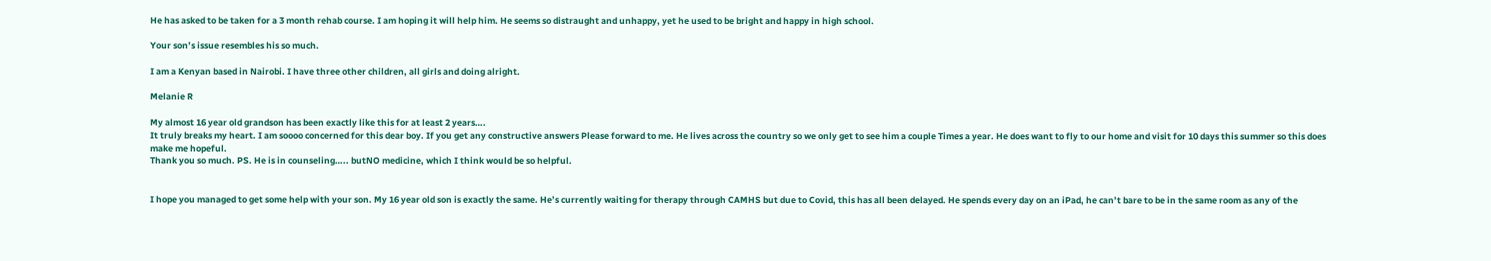He has asked to be taken for a 3 month rehab course. I am hoping it will help him. He seems so distraught and unhappy, yet he used to be bright and happy in high school.

Your son’s issue resembles his so much.

I am a Kenyan based in Nairobi. I have three other children, all girls and doing alright.

Melanie R

My almost 16 year old grandson has been exactly like this for at least 2 years….
It truly breaks my heart. I am soooo concerned for this dear boy. If you get any constructive answers Please forward to me. He lives across the country so we only get to see him a couple Times a year. He does want to fly to our home and visit for 10 days this summer so this does make me hopeful.
Thank you so much. PS. He is in counseling….. butNO medicine, which I think would be so helpful.


I hope you managed to get some help with your son. My 16 year old son is exactly the same. He’s currently waiting for therapy through CAMHS but due to Covid, this has all been delayed. He spends every day on an iPad, he can’t bare to be in the same room as any of the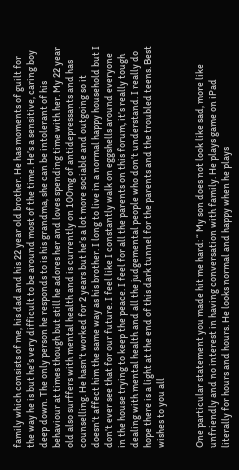family which consists of me, his dad and his 22 year old brother. He has moments of guilt for the way he is but he’s very difficult to be around most of the time. He’s a sensitive, caring boy deep down. The only person he responds to is his grandma, she can be intolerant of his behaviour at times though but still he adores her and loves spending time with her. My 22 year old also surffers with mental health and is currently on 100mg of antidepressants and has counselling. He hasn’t worked for 2 years but he’s a lot more sociable and outgoing so it doesn’t affect him the same way as his brother. I long to live in a normal happy household but I don’t ever see that for our future. I feel like I constantly walk on eggshells around everyone in the house trying to keep the peace. I feel for all the parents on this forum, it’s really tough dealing with mental health and all the judgemental people who don’t understand. I really do hope there is a light at the end of this dark tunnel for the parents and the troubled teens. Best wishes to you all


One particular statement you made hit me hard: “ My son does not look like sad, more like unfriendly and no interest in having conversation with family. He plays game on iPad literally for hours and hours. He looks normal and happy when he plays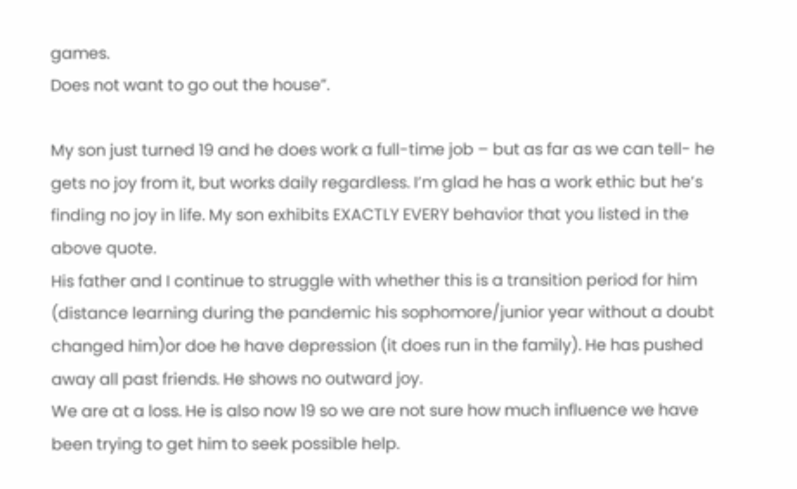games.
Does not want to go out the house”.

My son just turned 19 and he does work a full-time job – but as far as we can tell- he gets no joy from it, but works daily regardless. I’m glad he has a work ethic but he’s finding no joy in life. My son exhibits EXACTLY EVERY behavior that you listed in the above quote.
His father and I continue to struggle with whether this is a transition period for him (distance learning during the pandemic his sophomore/junior year without a doubt changed him)or doe he have depression (it does run in the family). He has pushed away all past friends. He shows no outward joy.
We are at a loss. He is also now 19 so we are not sure how much influence we have been trying to get him to seek possible help.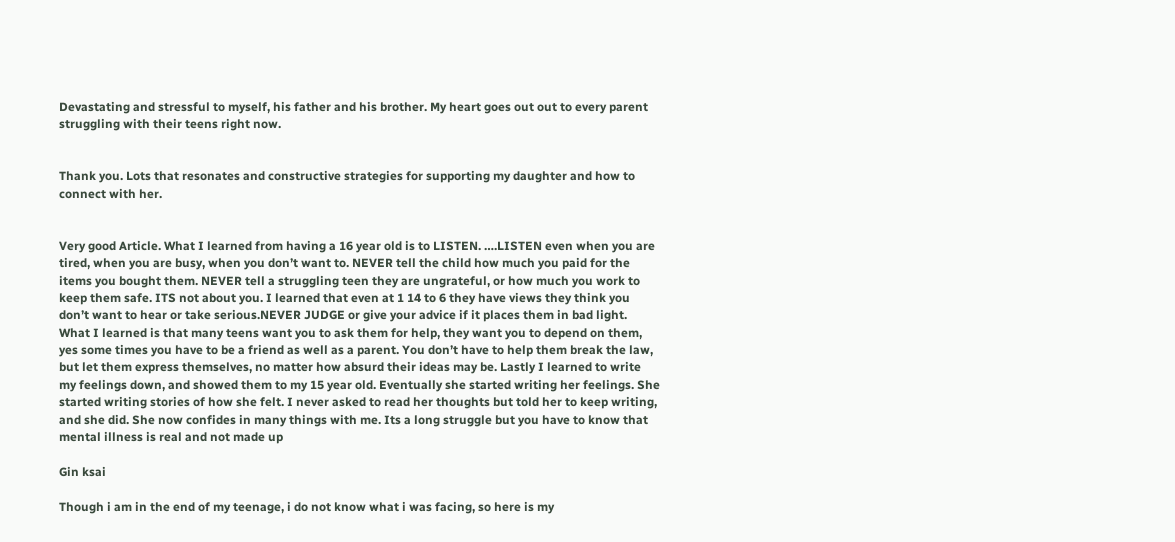Devastating and stressful to myself, his father and his brother. My heart goes out out to every parent struggling with their teens right now.


Thank you. Lots that resonates and constructive strategies for supporting my daughter and how to connect with her.


Very good Article. What I learned from having a 16 year old is to LISTEN. ….LISTEN even when you are tired, when you are busy, when you don’t want to. NEVER tell the child how much you paid for the items you bought them. NEVER tell a struggling teen they are ungrateful, or how much you work to keep them safe. ITS not about you. I learned that even at 1 14 to 6 they have views they think you don’t want to hear or take serious.NEVER JUDGE or give your advice if it places them in bad light. What I learned is that many teens want you to ask them for help, they want you to depend on them, yes some times you have to be a friend as well as a parent. You don’t have to help them break the law, but let them express themselves, no matter how absurd their ideas may be. Lastly I learned to write my feelings down, and showed them to my 15 year old. Eventually she started writing her feelings. She started writing stories of how she felt. I never asked to read her thoughts but told her to keep writing, and she did. She now confides in many things with me. Its a long struggle but you have to know that mental illness is real and not made up

Gin ksai

Though i am in the end of my teenage, i do not know what i was facing, so here is my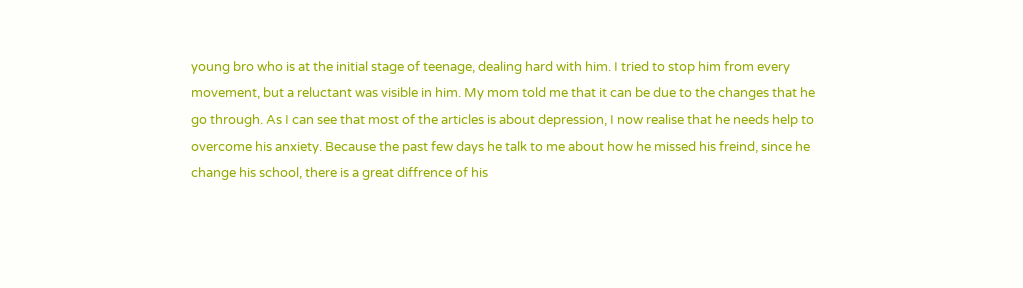young bro who is at the initial stage of teenage, dealing hard with him. I tried to stop him from every movement, but a reluctant was visible in him. My mom told me that it can be due to the changes that he go through. As I can see that most of the articles is about depression, I now realise that he needs help to overcome his anxiety. Because the past few days he talk to me about how he missed his freind, since he change his school, there is a great diffrence of his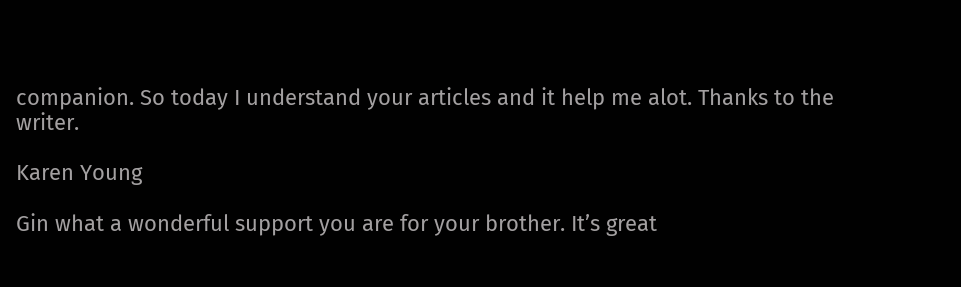companion. So today I understand your articles and it help me alot. Thanks to the writer.

Karen Young

Gin what a wonderful support you are for your brother. It’s great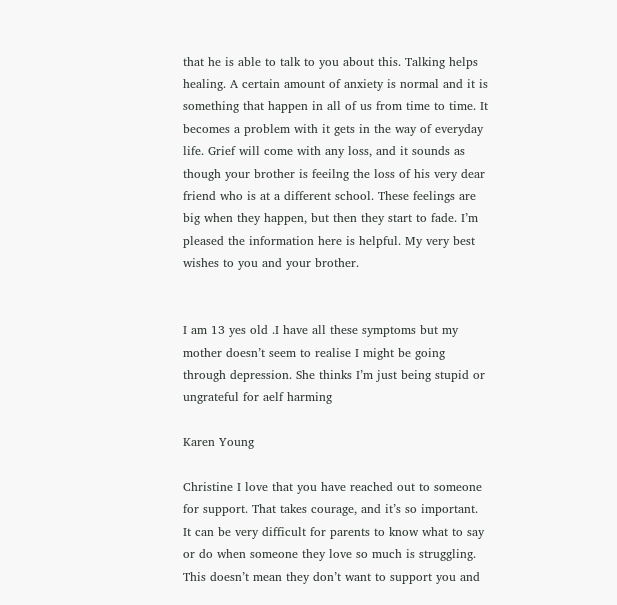that he is able to talk to you about this. Talking helps healing. A certain amount of anxiety is normal and it is something that happen in all of us from time to time. It becomes a problem with it gets in the way of everyday life. Grief will come with any loss, and it sounds as though your brother is feeilng the loss of his very dear friend who is at a different school. These feelings are big when they happen, but then they start to fade. I’m pleased the information here is helpful. My very best wishes to you and your brother.


I am 13 yes old .I have all these symptoms but my mother doesn’t seem to realise I might be going through depression. She thinks I’m just being stupid or ungrateful for aelf harming

Karen Young

Christine I love that you have reached out to someone for support. That takes courage, and it’s so important. It can be very difficult for parents to know what to say or do when someone they love so much is struggling. This doesn’t mean they don’t want to support you and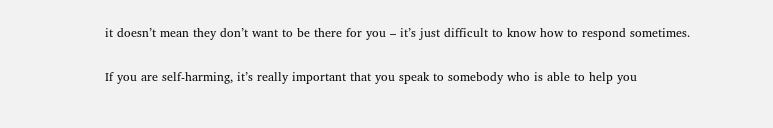it doesn’t mean they don’t want to be there for you – it’s just difficult to know how to respond sometimes.

If you are self-harming, it’s really important that you speak to somebody who is able to help you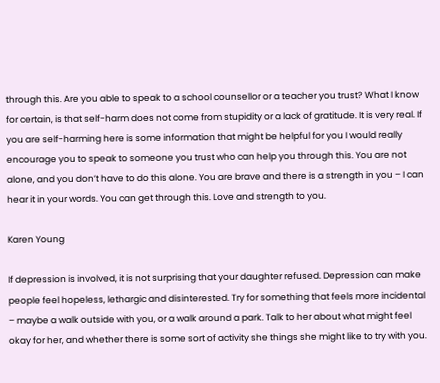through this. Are you able to speak to a school counsellor or a teacher you trust? What I know for certain, is that self-harm does not come from stupidity or a lack of gratitude. It is very real. If you are self-harming here is some information that might be helpful for you I would really encourage you to speak to someone you trust who can help you through this. You are not alone, and you don’t have to do this alone. You are brave and there is a strength in you – I can hear it in your words. You can get through this. Love and strength to you.

Karen Young

If depression is involved, it is not surprising that your daughter refused. Depression can make people feel hopeless, lethargic and disinterested. Try for something that feels more incidental – maybe a walk outside with you, or a walk around a park. Talk to her about what might feel okay for her, and whether there is some sort of activity she things she might like to try with you.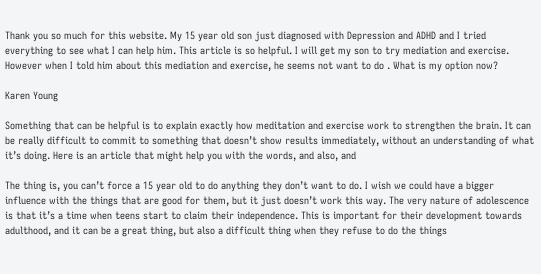Thank you so much for this website. My 15 year old son just diagnosed with Depression and ADHD and I tried everything to see what I can help him. This article is so helpful. I will get my son to try mediation and exercise. However when I told him about this mediation and exercise, he seems not want to do . What is my option now?

Karen Young

Something that can be helpful is to explain exactly how meditation and exercise work to strengthen the brain. It can be really difficult to commit to something that doesn’t show results immediately, without an understanding of what it’s doing. Here is an article that might help you with the words, and also, and

The thing is, you can’t force a 15 year old to do anything they don’t want to do. I wish we could have a bigger influence with the things that are good for them, but it just doesn’t work this way. The very nature of adolescence is that it’s a time when teens start to claim their independence. This is important for their development towards adulthood, and it can be a great thing, but also a difficult thing when they refuse to do the things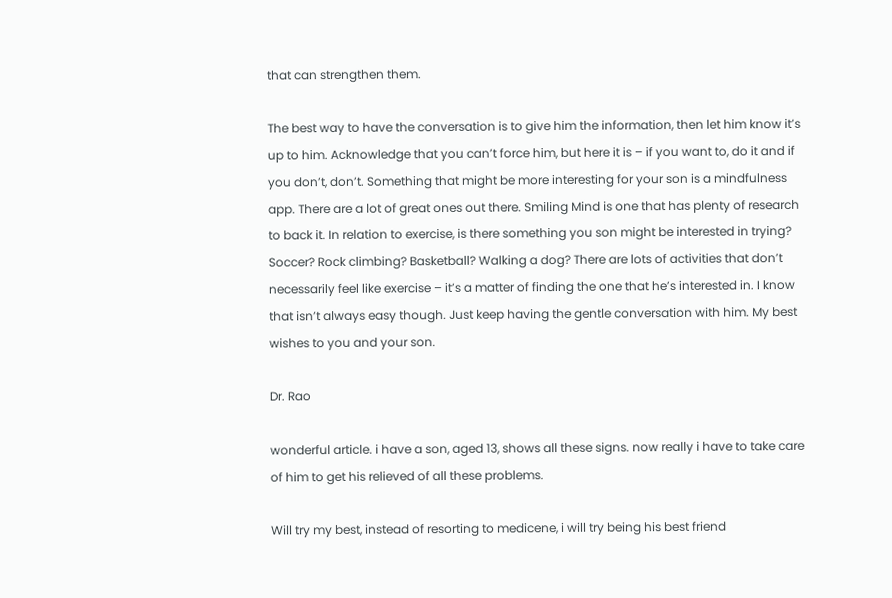that can strengthen them.

The best way to have the conversation is to give him the information, then let him know it’s up to him. Acknowledge that you can’t force him, but here it is – if you want to, do it and if you don’t, don’t. Something that might be more interesting for your son is a mindfulness app. There are a lot of great ones out there. Smiling Mind is one that has plenty of research to back it. In relation to exercise, is there something you son might be interested in trying? Soccer? Rock climbing? Basketball? Walking a dog? There are lots of activities that don’t necessarily feel like exercise – it’s a matter of finding the one that he’s interested in. I know that isn’t always easy though. Just keep having the gentle conversation with him. My best wishes to you and your son.

Dr. Rao

wonderful article. i have a son, aged 13, shows all these signs. now really i have to take care of him to get his relieved of all these problems.

Will try my best, instead of resorting to medicene, i will try being his best friend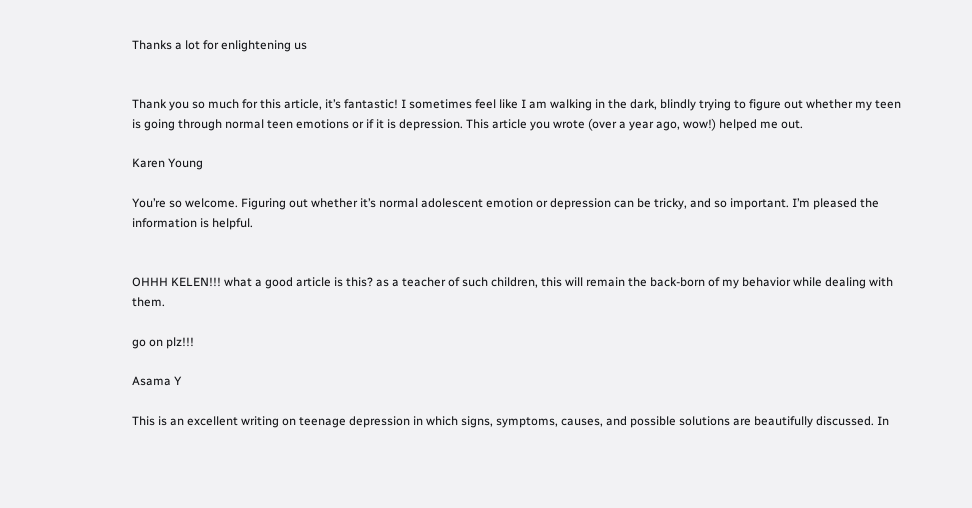Thanks a lot for enlightening us


Thank you so much for this article, it’s fantastic! I sometimes feel like I am walking in the dark, blindly trying to figure out whether my teen is going through normal teen emotions or if it is depression. This article you wrote (over a year ago, wow!) helped me out.

Karen Young

You’re so welcome. Figuring out whether it’s normal adolescent emotion or depression can be tricky, and so important. I’m pleased the information is helpful.


OHHH KELEN!!! what a good article is this? as a teacher of such children, this will remain the back-born of my behavior while dealing with them.

go on plz!!!

Asama Y

This is an excellent writing on teenage depression in which signs, symptoms, causes, and possible solutions are beautifully discussed. In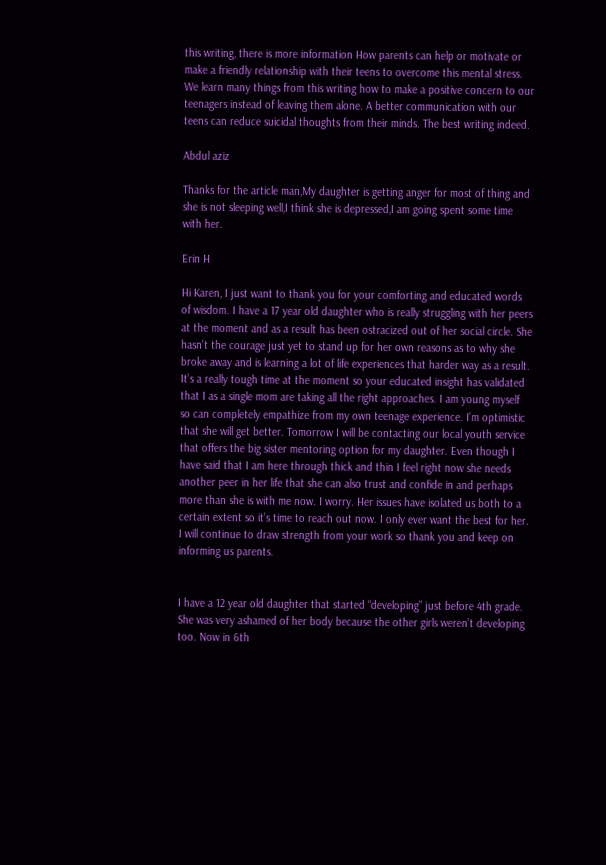this writing, there is more information How parents can help or motivate or make a friendly relationship with their teens to overcome this mental stress. We learn many things from this writing how to make a positive concern to our teenagers instead of leaving them alone. A better communication with our teens can reduce suicidal thoughts from their minds. The best writing indeed.

Abdul aziz

Thanks for the article man,My daughter is getting anger for most of thing and she is not sleeping well,I think she is depressed,I am going spent some time with her.

Erin H

Hi Karen, I just want to thank you for your comforting and educated words of wisdom. I have a 17 year old daughter who is really struggling with her peers at the moment and as a result has been ostracized out of her social circle. She hasn’t the courage just yet to stand up for her own reasons as to why she broke away and is learning a lot of life experiences that harder way as a result. It’s a really tough time at the moment so your educated insight has validated that I as a single mom are taking all the right approaches. I am young myself so can completely empathize from my own teenage experience. I’m optimistic that she will get better. Tomorrow I will be contacting our local youth service that offers the big sister mentoring option for my daughter. Even though I have said that I am here through thick and thin I feel right now she needs another peer in her life that she can also trust and confide in and perhaps more than she is with me now. I worry. Her issues have isolated us both to a certain extent so it’s time to reach out now. I only ever want the best for her. I will continue to draw strength from your work so thank you and keep on informing us parents.


I have a 12 year old daughter that started “developing” just before 4th grade. She was very ashamed of her body because the other girls weren’t developing too. Now in 6th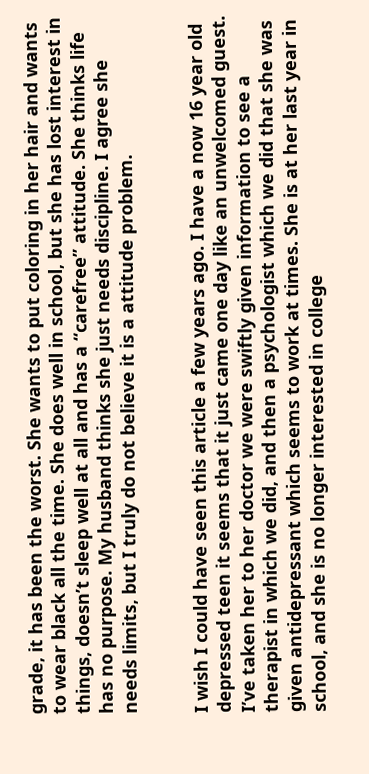grade, it has been the worst. She wants to put coloring in her hair and wants to wear black all the time. She does well in school, but she has lost interest in things, doesn’t sleep well at all and has a “carefree” attitude. She thinks life has no purpose. My husband thinks she just needs discipline. I agree she needs limits, but I truly do not believe it is a attitude problem.


I wish I could have seen this article a few years ago. I have a now 16 year old depressed teen it seems that it just came one day like an unwelcomed guest. I’ve taken her to her doctor we were swiftly given information to see a therapist in which we did, and then a psychologist which we did that she was given antidepressant which seems to work at times. She is at her last year in school, and she is no longer interested in college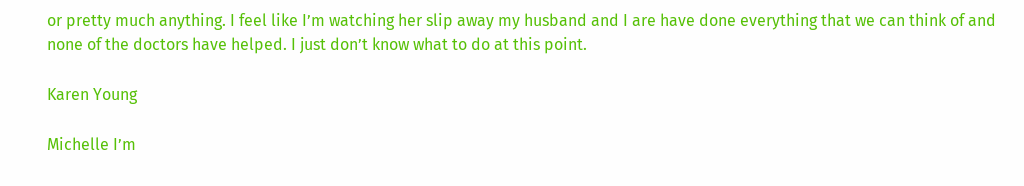or pretty much anything. I feel like I’m watching her slip away my husband and I are have done everything that we can think of and none of the doctors have helped. I just don’t know what to do at this point.

Karen Young

Michelle I’m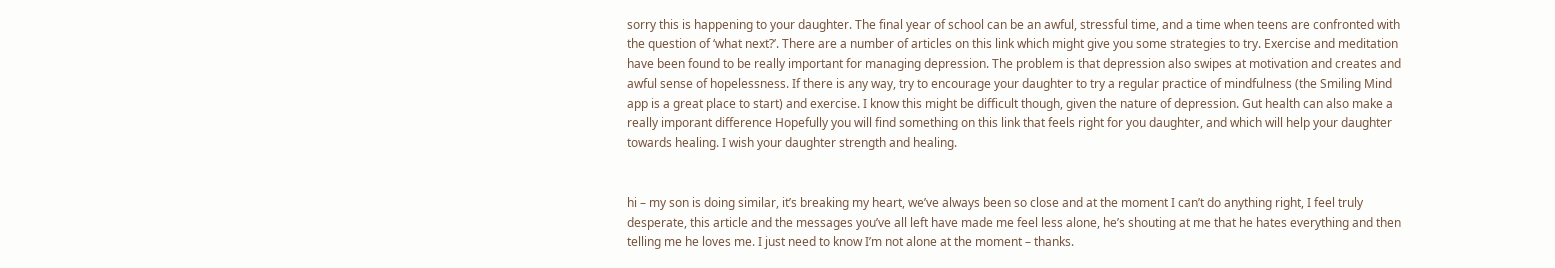sorry this is happening to your daughter. The final year of school can be an awful, stressful time, and a time when teens are confronted with the question of ‘what next?’. There are a number of articles on this link which might give you some strategies to try. Exercise and meditation have been found to be really important for managing depression. The problem is that depression also swipes at motivation and creates and awful sense of hopelessness. If there is any way, try to encourage your daughter to try a regular practice of mindfulness (the Smiling Mind app is a great place to start) and exercise. I know this might be difficult though, given the nature of depression. Gut health can also make a really imporant difference Hopefully you will find something on this link that feels right for you daughter, and which will help your daughter towards healing. I wish your daughter strength and healing.


hi – my son is doing similar, it’s breaking my heart, we’ve always been so close and at the moment I can’t do anything right, I feel truly desperate, this article and the messages you’ve all left have made me feel less alone, he’s shouting at me that he hates everything and then telling me he loves me. I just need to know I’m not alone at the moment – thanks.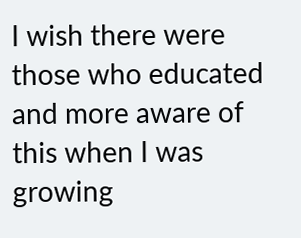I wish there were those who educated and more aware of this when I was growing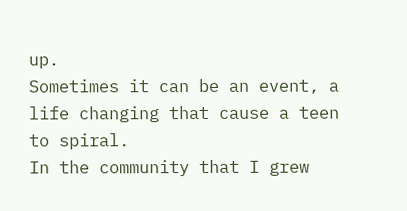up.
Sometimes it can be an event, a life changing that cause a teen to spiral.
In the community that I grew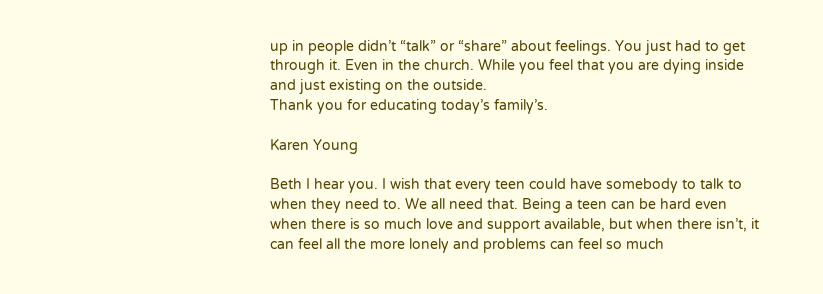up in people didn’t “talk” or “share” about feelings. You just had to get through it. Even in the church. While you feel that you are dying inside and just existing on the outside.
Thank you for educating today’s family’s.

Karen Young

Beth I hear you. I wish that every teen could have somebody to talk to when they need to. We all need that. Being a teen can be hard even when there is so much love and support available, but when there isn’t, it can feel all the more lonely and problems can feel so much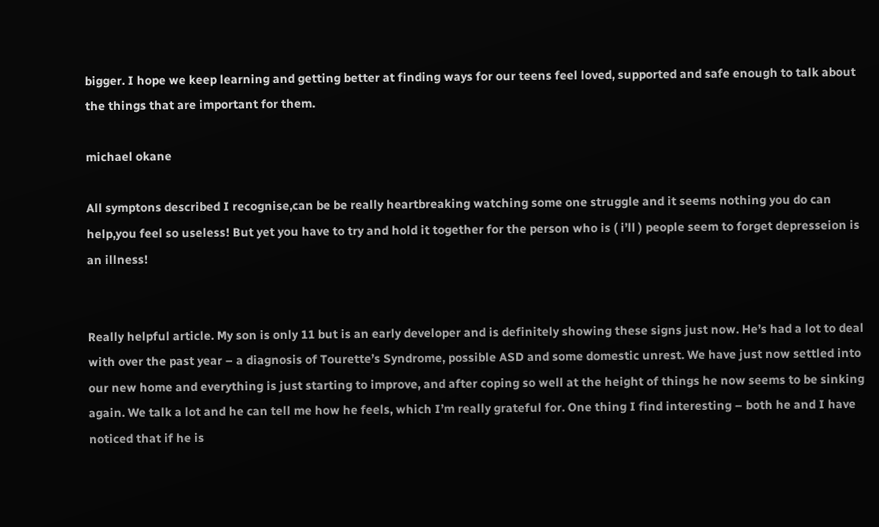bigger. I hope we keep learning and getting better at finding ways for our teens feel loved, supported and safe enough to talk about the things that are important for them.

michael okane

All symptons described I recognise,can be be really heartbreaking watching some one struggle and it seems nothing you do can help,you feel so useless! But yet you have to try and hold it together for the person who is ( i’ll ) people seem to forget depresseion is an illness!


Really helpful article. My son is only 11 but is an early developer and is definitely showing these signs just now. He’s had a lot to deal with over the past year – a diagnosis of Tourette’s Syndrome, possible ASD and some domestic unrest. We have just now settled into our new home and everything is just starting to improve, and after coping so well at the height of things he now seems to be sinking again. We talk a lot and he can tell me how he feels, which I’m really grateful for. One thing I find interesting – both he and I have noticed that if he is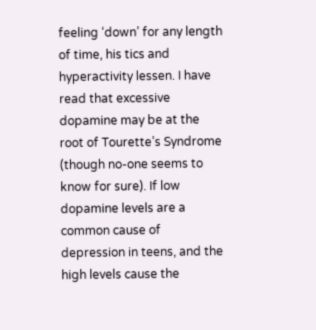feeling ‘down’ for any length of time, his tics and hyperactivity lessen. I have read that excessive dopamine may be at the root of Tourette’s Syndrome (though no-one seems to know for sure). If low dopamine levels are a common cause of depression in teens, and the high levels cause the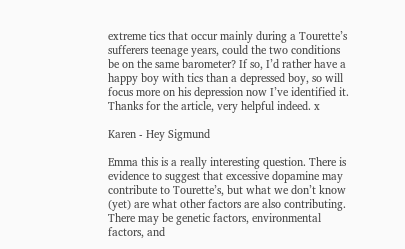extreme tics that occur mainly during a Tourette’s sufferers teenage years, could the two conditions be on the same barometer? If so, I’d rather have a happy boy with tics than a depressed boy, so will focus more on his depression now I’ve identified it. Thanks for the article, very helpful indeed. x

Karen - Hey Sigmund

Emma this is a really interesting question. There is evidence to suggest that excessive dopamine may contribute to Tourette’s, but what we don’t know (yet) are what other factors are also contributing. There may be genetic factors, environmental factors, and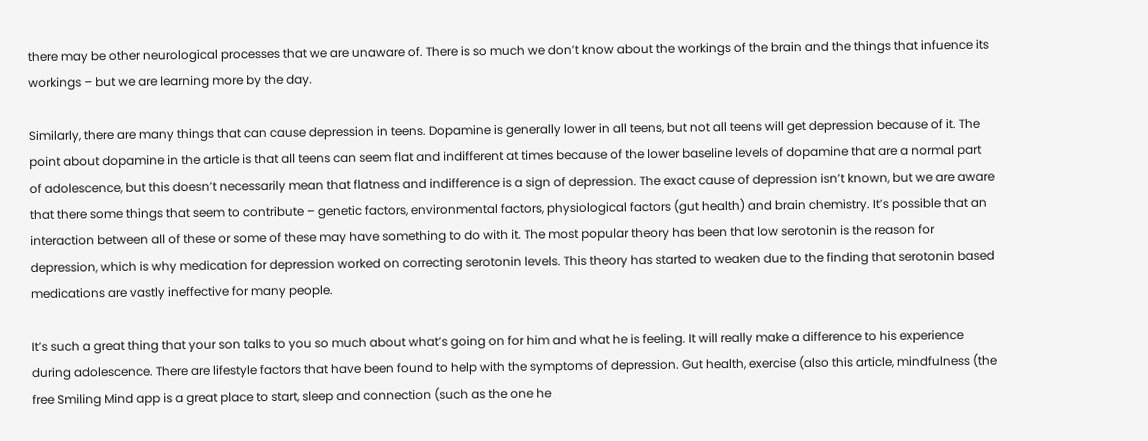there may be other neurological processes that we are unaware of. There is so much we don’t know about the workings of the brain and the things that infuence its workings – but we are learning more by the day.

Similarly, there are many things that can cause depression in teens. Dopamine is generally lower in all teens, but not all teens will get depression because of it. The point about dopamine in the article is that all teens can seem flat and indifferent at times because of the lower baseline levels of dopamine that are a normal part of adolescence, but this doesn’t necessarily mean that flatness and indifference is a sign of depression. The exact cause of depression isn’t known, but we are aware that there some things that seem to contribute – genetic factors, environmental factors, physiological factors (gut health) and brain chemistry. It’s possible that an interaction between all of these or some of these may have something to do with it. The most popular theory has been that low serotonin is the reason for depression, which is why medication for depression worked on correcting serotonin levels. This theory has started to weaken due to the finding that serotonin based medications are vastly ineffective for many people.

It’s such a great thing that your son talks to you so much about what’s going on for him and what he is feeling. It will really make a difference to his experience during adolescence. There are lifestyle factors that have been found to help with the symptoms of depression. Gut health, exercise (also this article, mindfulness (the free Smiling Mind app is a great place to start, sleep and connection (such as the one he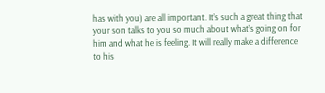has with you) are all important. It’s such a great thing that your son talks to you so much about what’s going on for him and what he is feeling. It will really make a difference to his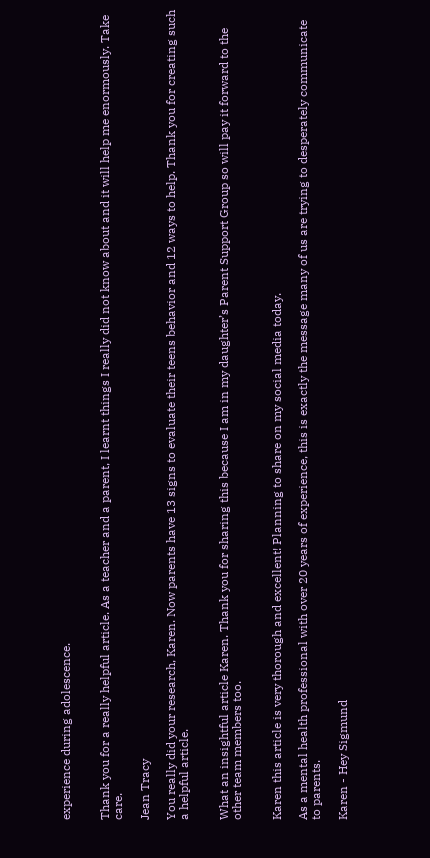experience during adolescence.


Thank you for a really helpful article. As a teacher and a parent, I learnt things I really did not know about and it will help me enormously. Take care.

Jean Tracy

You really did your research, Karen. Now parents have 13 signs to evaluate their teens behavior and 12 ways to help. Thank you for creating such a helpful article.


What an insightful article Karen. Thank you for sharing this because I am in my daughter’s Parent Support Group so will pay it forward to the other team members too.


Karen this article is very thorough and excellent! Planning to share on my social media today.

As a mental health professional with over 20 years of experience, this is exactly the message many of us are trying to desperately communicate to parents.

Karen - Hey Sigmund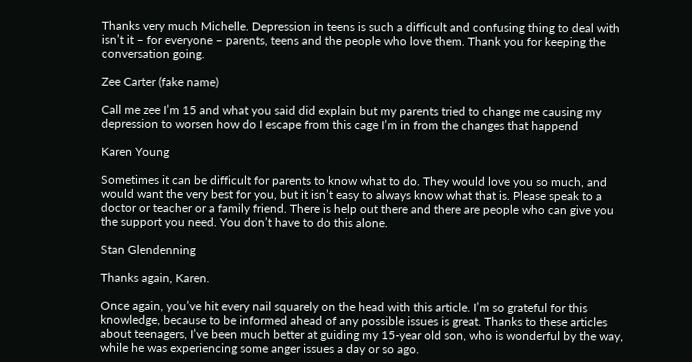Thanks very much Michelle. Depression in teens is such a difficult and confusing thing to deal with isn’t it – for everyone – parents, teens and the people who love them. Thank you for keeping the conversation going.

Zee Carter (fake name)

Call me zee I’m 15 and what you said did explain but my parents tried to change me causing my depression to worsen how do I escape from this cage I’m in from the changes that happend

Karen Young

Sometimes it can be difficult for parents to know what to do. They would love you so much, and would want the very best for you, but it isn’t easy to always know what that is. Please speak to a doctor or teacher or a family friend. There is help out there and there are people who can give you the support you need. You don’t have to do this alone.

Stan Glendenning

Thanks again, Karen.

Once again, you’ve hit every nail squarely on the head with this article. I’m so grateful for this knowledge, because to be informed ahead of any possible issues is great. Thanks to these articles about teenagers, I’ve been much better at guiding my 15-year old son, who is wonderful by the way, while he was experiencing some anger issues a day or so ago.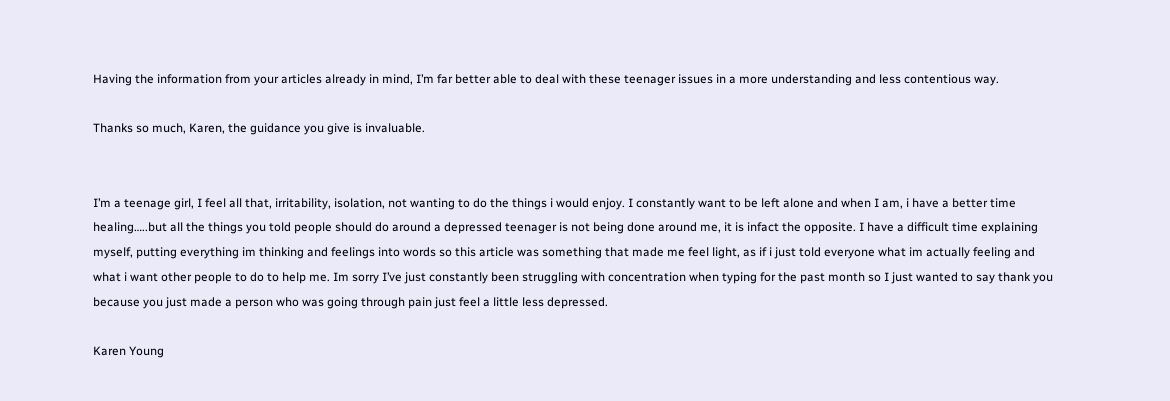Having the information from your articles already in mind, I’m far better able to deal with these teenager issues in a more understanding and less contentious way.

Thanks so much, Karen, the guidance you give is invaluable.


I’m a teenage girl, I feel all that, irritability, isolation, not wanting to do the things i would enjoy. I constantly want to be left alone and when I am, i have a better time healing…..but all the things you told people should do around a depressed teenager is not being done around me, it is infact the opposite. I have a difficult time explaining myself, putting everything im thinking and feelings into words so this article was something that made me feel light, as if i just told everyone what im actually feeling and what i want other people to do to help me. Im sorry I’ve just constantly been struggling with concentration when typing for the past month so I just wanted to say thank you because you just made a person who was going through pain just feel a little less depressed.

Karen Young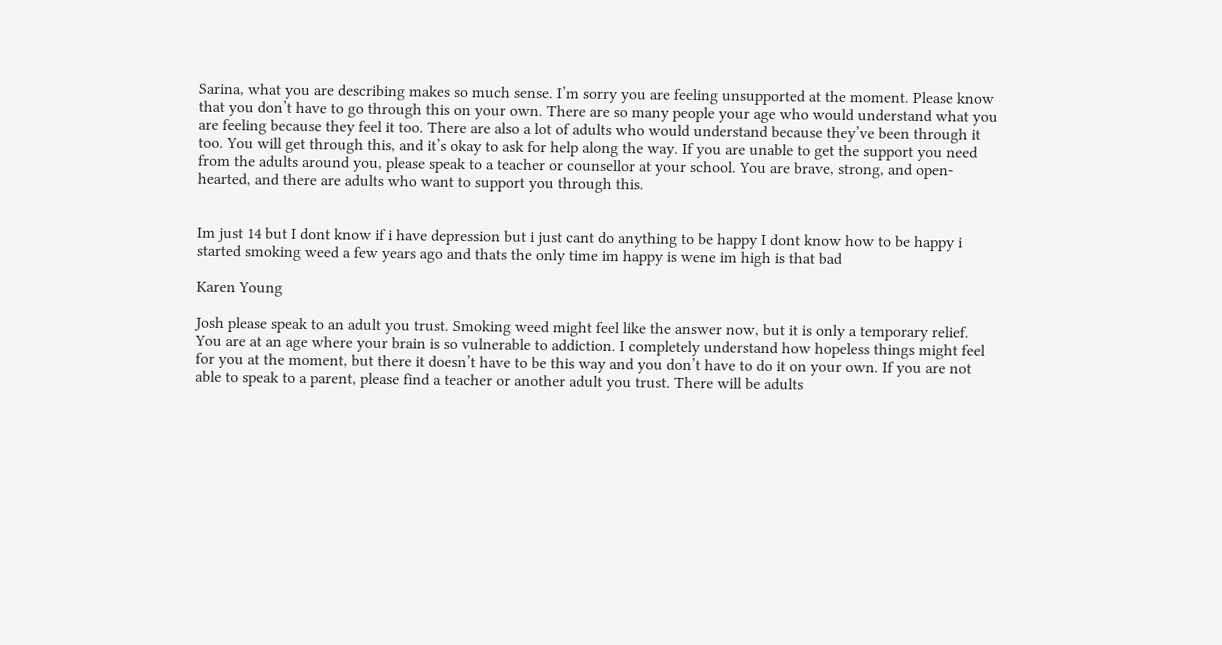Sarina, what you are describing makes so much sense. I’m sorry you are feeling unsupported at the moment. Please know that you don’t have to go through this on your own. There are so many people your age who would understand what you are feeling because they feel it too. There are also a lot of adults who would understand because they’ve been through it too. You will get through this, and it’s okay to ask for help along the way. If you are unable to get the support you need from the adults around you, please speak to a teacher or counsellor at your school. You are brave, strong, and open-hearted, and there are adults who want to support you through this.


Im just 14 but I dont know if i have depression but i just cant do anything to be happy I dont know how to be happy i started smoking weed a few years ago and thats the only time im happy is wene im high is that bad

Karen Young

Josh please speak to an adult you trust. Smoking weed might feel like the answer now, but it is only a temporary relief. You are at an age where your brain is so vulnerable to addiction. I completely understand how hopeless things might feel for you at the moment, but there it doesn’t have to be this way and you don’t have to do it on your own. If you are not able to speak to a parent, please find a teacher or another adult you trust. There will be adults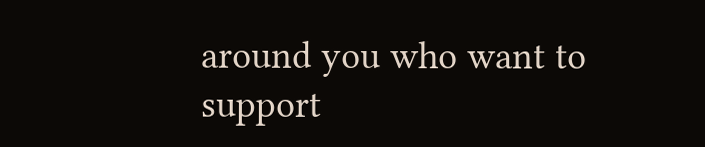around you who want to support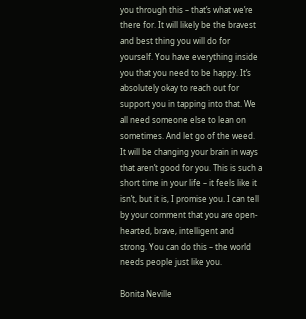you through this – that’s what we’re there for. It will likely be the bravest and best thing you will do for yourself. You have everything inside you that you need to be happy. It’s absolutely okay to reach out for support you in tapping into that. We all need someone else to lean on sometimes. And let go of the weed. It will be changing your brain in ways that aren’t good for you. This is such a short time in your life – it feels like it isn’t, but it is, I promise you. I can tell by your comment that you are open-hearted, brave, intelligent and strong. You can do this – the world needs people just like you.

Bonita Neville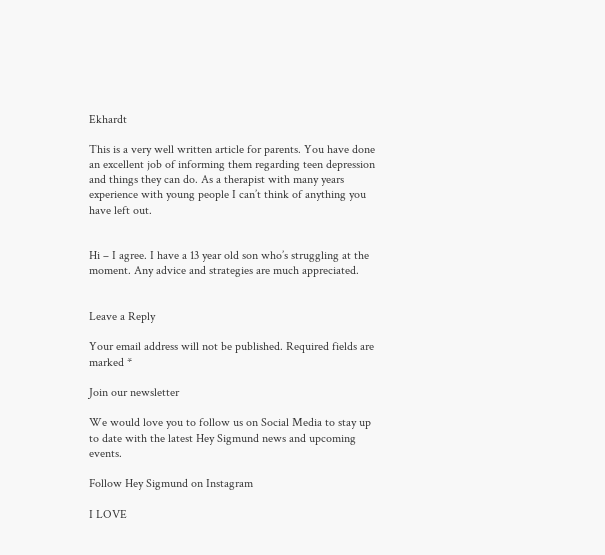Ekhardt

This is a very well written article for parents. You have done an excellent job of informing them regarding teen depression and things they can do. As a therapist with many years experience with young people I can’t think of anything you have left out.


Hi – I agree. I have a 13 year old son who’s struggling at the moment. Any advice and strategies are much appreciated.


Leave a Reply

Your email address will not be published. Required fields are marked *

Join our newsletter

We would love you to follow us on Social Media to stay up to date with the latest Hey Sigmund news and upcoming events.

Follow Hey Sigmund on Instagram

I LOVE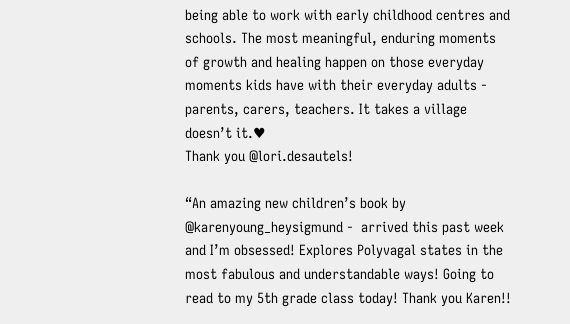being able to work with early childhood centres and schools. The most meaningful, enduring moments of growth and healing happen on those everyday moments kids have with their everyday adults - parents, carers, teachers. It takes a village doesn’t it.♥
Thank you @lori.desautels!

“An amazing new children’s book by @karenyoung_heysigmund -  arrived this past week and I’m obsessed! Explores Polyvagal states in the most fabulous and understandable ways! Going to read to my 5th grade class today! Thank you Karen!!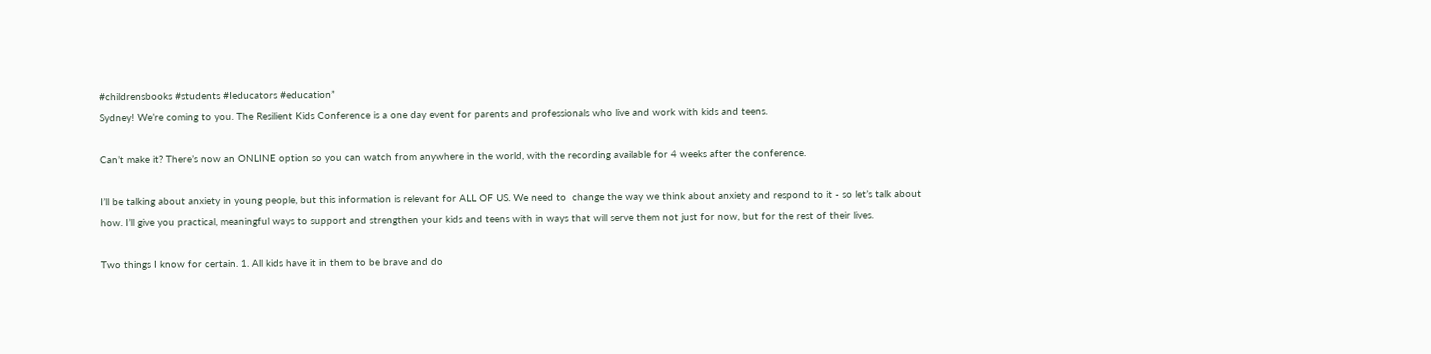#childrensbooks #students #Ieducators #education”
Sydney! We’re coming to you. The Resilient Kids Conference is a one day event for parents and professionals who live and work with kids and teens.

Can’t make it? There’s now an ONLINE option so you can watch from anywhere in the world, with the recording available for 4 weeks after the conference.

I’ll be talking about anxiety in young people, but this information is relevant for ALL OF US. We need to  change the way we think about anxiety and respond to it - so let’s talk about how. I’ll give you practical, meaningful ways to support and strengthen your kids and teens with in ways that will serve them not just for now, but for the rest of their lives.

Two things I know for certain. 1. All kids have it in them to be brave and do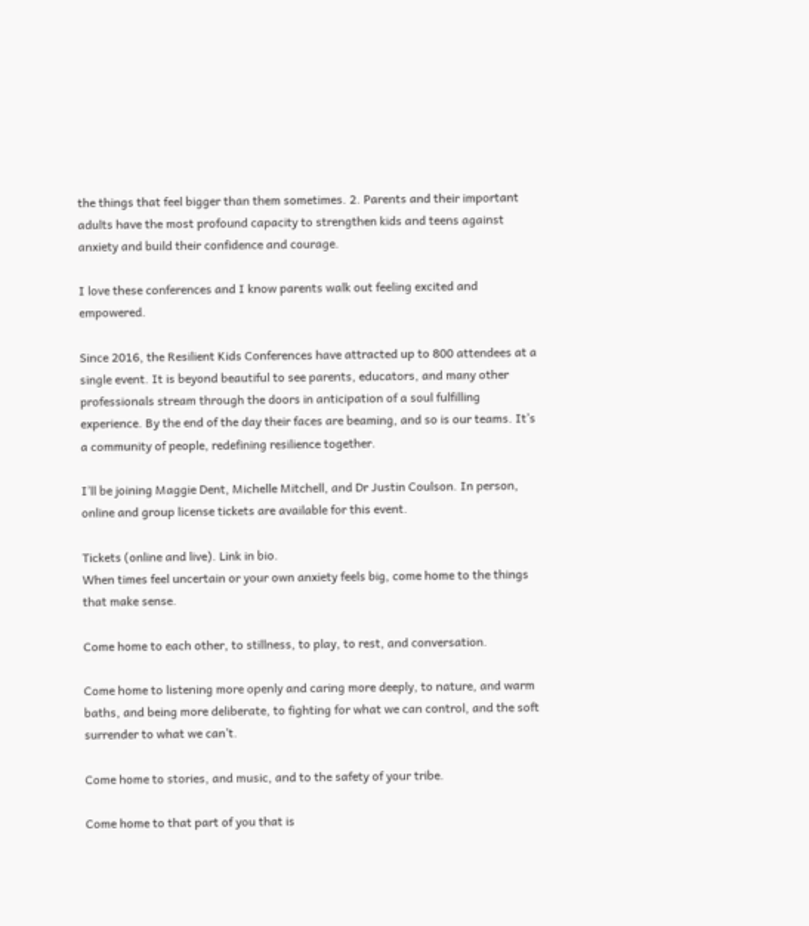the things that feel bigger than them sometimes. 2. Parents and their important adults have the most profound capacity to strengthen kids and teens against anxiety and build their confidence and courage.

I love these conferences and I know parents walk out feeling excited and empowered.

Since 2016, the Resilient Kids Conferences have attracted up to 800 attendees at a single event. It is beyond beautiful to see parents, educators, and many other professionals stream through the doors in anticipation of a soul fulfilling experience. By the end of the day their faces are beaming, and so is our teams. It’s a community of people, redefining resilience together.

I’ll be joining Maggie Dent, Michelle Mitchell, and Dr Justin Coulson. In person, online and group license tickets are available for this event.

Tickets (online and live). Link in bio.
When times feel uncertain or your own anxiety feels big, come home to the things that make sense.

Come home to each other, to stillness, to play, to rest, and conversation.

Come home to listening more openly and caring more deeply, to nature, and warm baths, and being more deliberate, to fighting for what we can control, and the soft surrender to what we can’t.

Come home to stories, and music, and to the safety of your tribe.

Come home to that part of you that is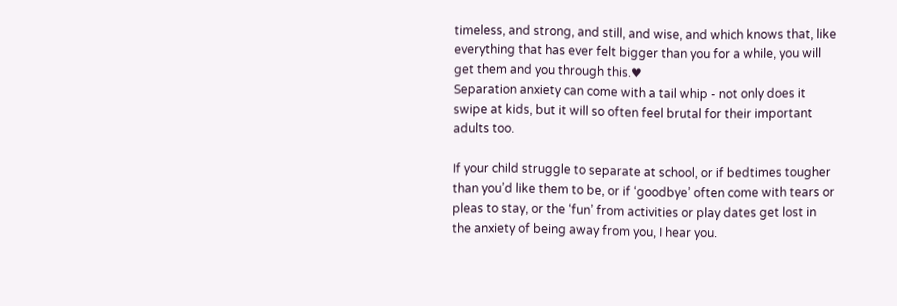timeless, and strong, and still, and wise, and which knows that, like everything that has ever felt bigger than you for a while, you will get them and you through this.♥
Separation anxiety can come with a tail whip - not only does it swipe at kids, but it will so often feel brutal for their important adults too.

If your child struggle to separate at school, or if bedtimes tougher than you’d like them to be, or if ‘goodbye’ often come with tears or pleas to stay, or the ‘fun’ from activities or play dates get lost in the anxiety of being away from you, I hear you.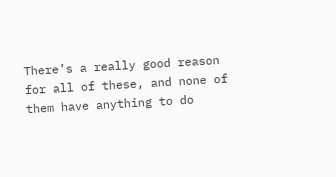There’s a really good reason for all of these, and none of them have anything to do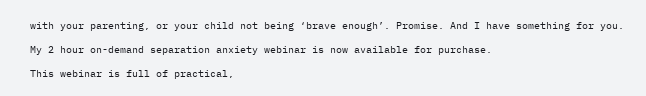with your parenting, or your child not being ‘brave enough’. Promise. And I have something for you.

My 2 hour on-demand separation anxiety webinar is now available for purchase.

This webinar is full of practical,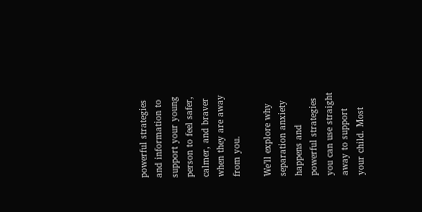powerful strategies and information to support your young person to feel safer, calmer, and braver when they are away from you.

We’ll explore why separation anxiety happens and powerful strategies you can use straight away to support your child. Most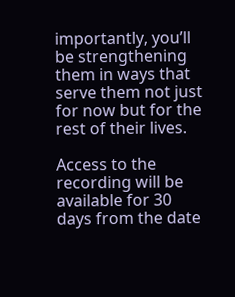importantly, you’ll be strengthening them in ways that serve them not just for now but for the rest of their lives.

Access to the recording will be available for 30 days from the date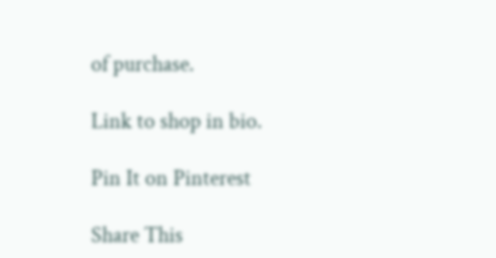of purchase.

Link to shop in bio.

Pin It on Pinterest

Share This